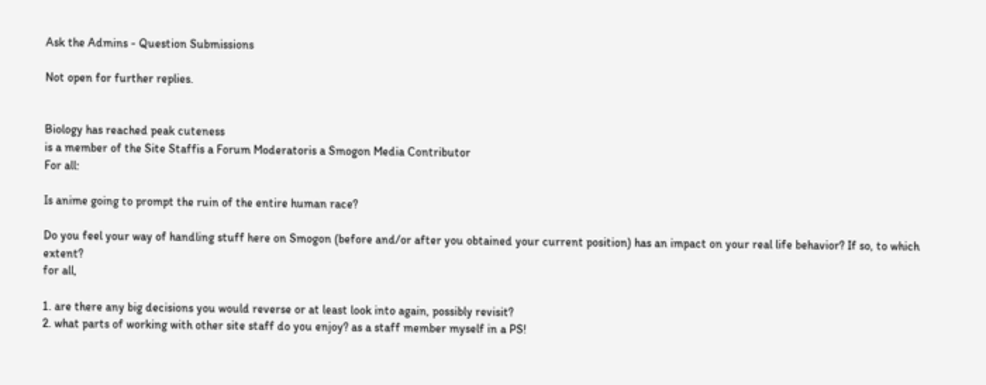Ask the Admins - Question Submissions

Not open for further replies.


Biology has reached peak cuteness
is a member of the Site Staffis a Forum Moderatoris a Smogon Media Contributor
For all:

Is anime going to prompt the ruin of the entire human race?

Do you feel your way of handling stuff here on Smogon (before and/or after you obtained your current position) has an impact on your real life behavior? If so, to which extent?
for all,

1. are there any big decisions you would reverse or at least look into again, possibly revisit?
2. what parts of working with other site staff do you enjoy? as a staff member myself in a PS!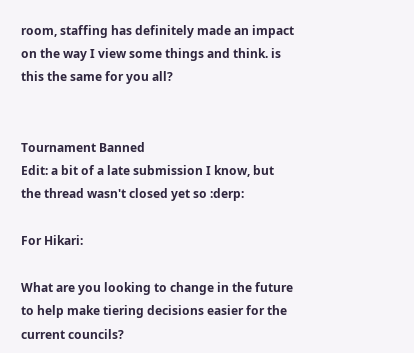room, staffing has definitely made an impact on the way I view some things and think. is this the same for you all?


Tournament Banned
Edit: a bit of a late submission I know, but the thread wasn't closed yet so :derp:

For Hikari:

What are you looking to change in the future to help make tiering decisions easier for the current councils?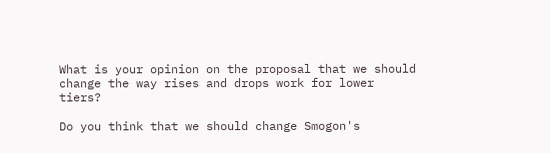What is your opinion on the proposal that we should change the way rises and drops work for lower tiers?

Do you think that we should change Smogon's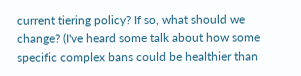current tiering policy? If so, what should we change? (I've heard some talk about how some specific complex bans could be healthier than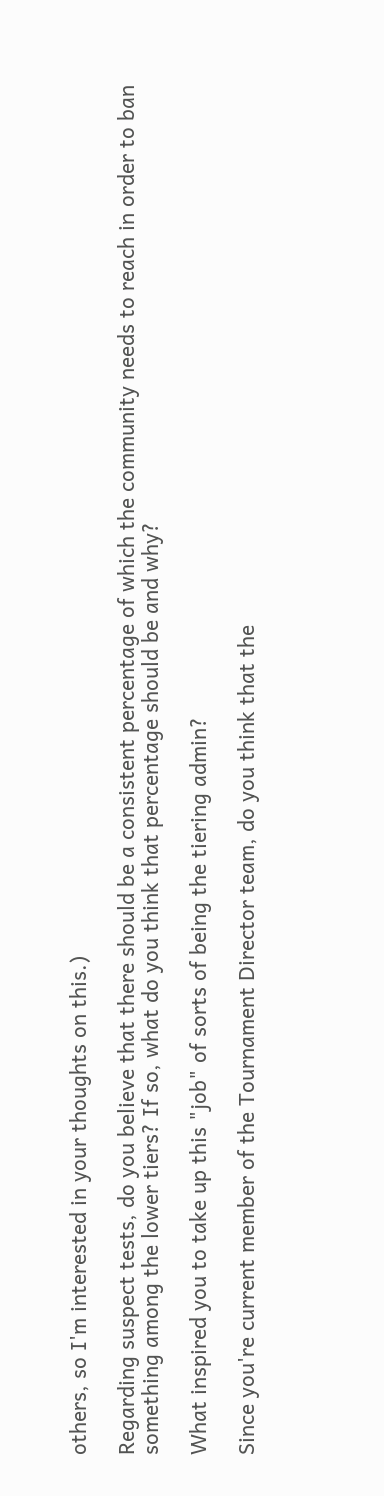others, so I'm interested in your thoughts on this.)

Regarding suspect tests, do you believe that there should be a consistent percentage of which the community needs to reach in order to ban something among the lower tiers? If so, what do you think that percentage should be and why?

What inspired you to take up this "job" of sorts of being the tiering admin?

Since you're current member of the Tournament Director team, do you think that the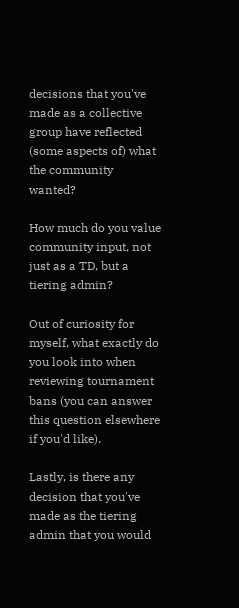decisions that you've made as a collective group have reflected (some aspects of) what the community wanted?

How much do you value community input, not just as a TD, but a tiering admin?

Out of curiosity for myself, what exactly do you look into when reviewing tournament bans (you can answer this question elsewhere if you'd like).

Lastly, is there any decision that you've made as the tiering admin that you would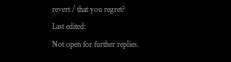revert / that you regret?
Last edited:
Not open for further replies.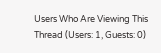Users Who Are Viewing This Thread (Users: 1, Guests: 0)